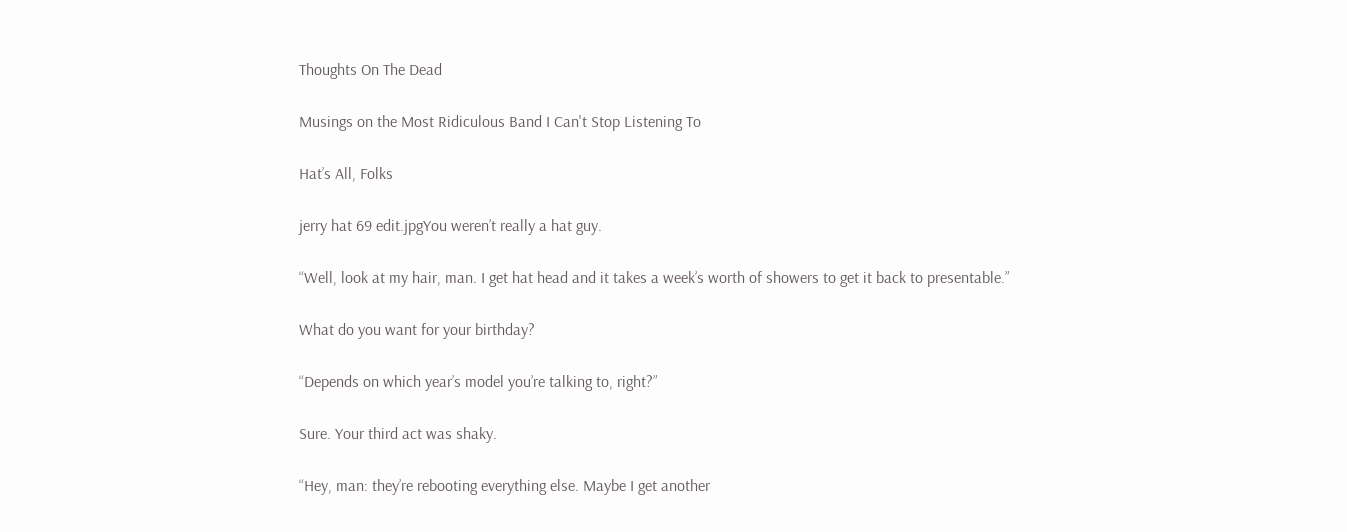Thoughts On The Dead

Musings on the Most Ridiculous Band I Can't Stop Listening To

Hat’s All, Folks

jerry hat 69 edit.jpgYou weren’t really a hat guy.

“Well, look at my hair, man. I get hat head and it takes a week’s worth of showers to get it back to presentable.”

What do you want for your birthday?

“Depends on which year’s model you’re talking to, right?”

Sure. Your third act was shaky.

“Hey, man: they’re rebooting everything else. Maybe I get another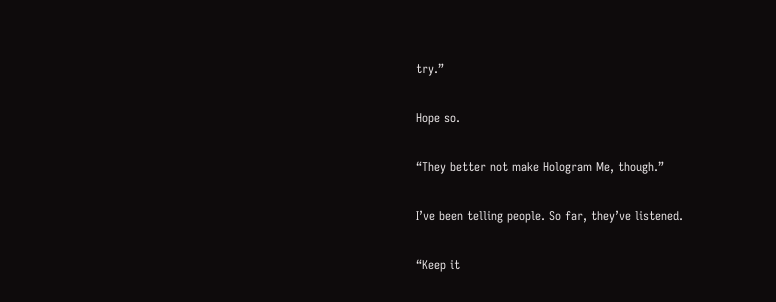try.”

Hope so.

“They better not make Hologram Me, though.”

I’ve been telling people. So far, they’ve listened.

“Keep it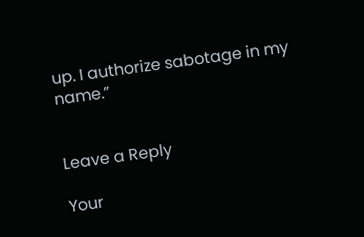up. I authorize sabotage in my name.”


Leave a Reply

Your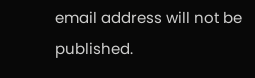email address will not be published.